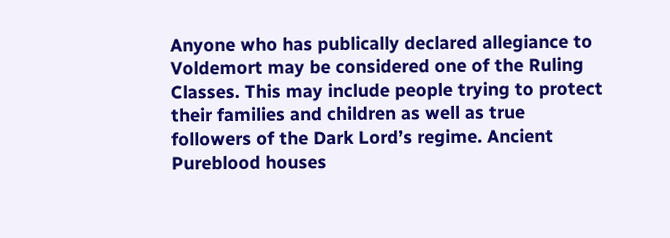Anyone who has publically declared allegiance to Voldemort may be considered one of the Ruling Classes. This may include people trying to protect their families and children as well as true followers of the Dark Lord’s regime. Ancient Pureblood houses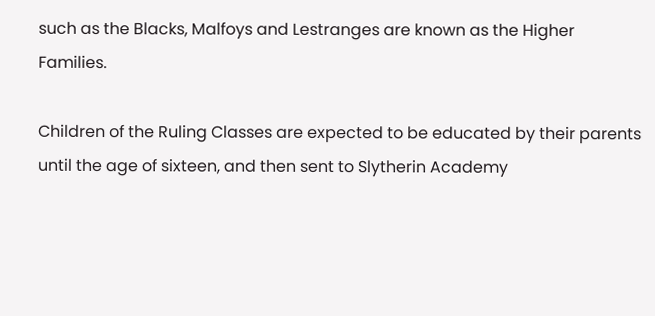such as the Blacks, Malfoys and Lestranges are known as the Higher Families.

Children of the Ruling Classes are expected to be educated by their parents until the age of sixteen, and then sent to Slytherin Academy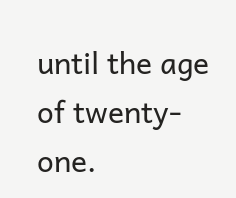until the age of twenty-one.